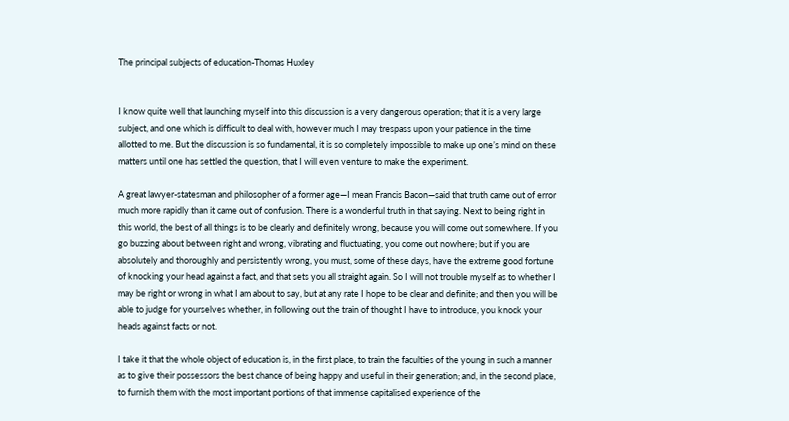The principal subjects of education-Thomas Huxley


I know quite well that launching myself into this discussion is a very dangerous operation; that it is a very large subject, and one which is difficult to deal with, however much I may trespass upon your patience in the time allotted to me. But the discussion is so fundamental, it is so completely impossible to make up one’s mind on these matters until one has settled the question, that I will even venture to make the experiment.

A great lawyer-statesman and philosopher of a former age—I mean Francis Bacon—said that truth came out of error much more rapidly than it came out of confusion. There is a wonderful truth in that saying. Next to being right in this world, the best of all things is to be clearly and definitely wrong, because you will come out somewhere. If you go buzzing about between right and wrong, vibrating and fluctuating, you come out nowhere; but if you are absolutely and thoroughly and persistently wrong, you must, some of these days, have the extreme good fortune of knocking your head against a fact, and that sets you all straight again. So I will not trouble myself as to whether I may be right or wrong in what I am about to say, but at any rate I hope to be clear and definite; and then you will be able to judge for yourselves whether, in following out the train of thought I have to introduce, you knock your heads against facts or not.

I take it that the whole object of education is, in the first place, to train the faculties of the young in such a manner as to give their possessors the best chance of being happy and useful in their generation; and, in the second place, to furnish them with the most important portions of that immense capitalised experience of the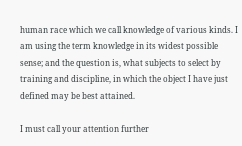human race which we call knowledge of various kinds. I am using the term knowledge in its widest possible sense; and the question is, what subjects to select by training and discipline, in which the object I have just defined may be best attained.

I must call your attention further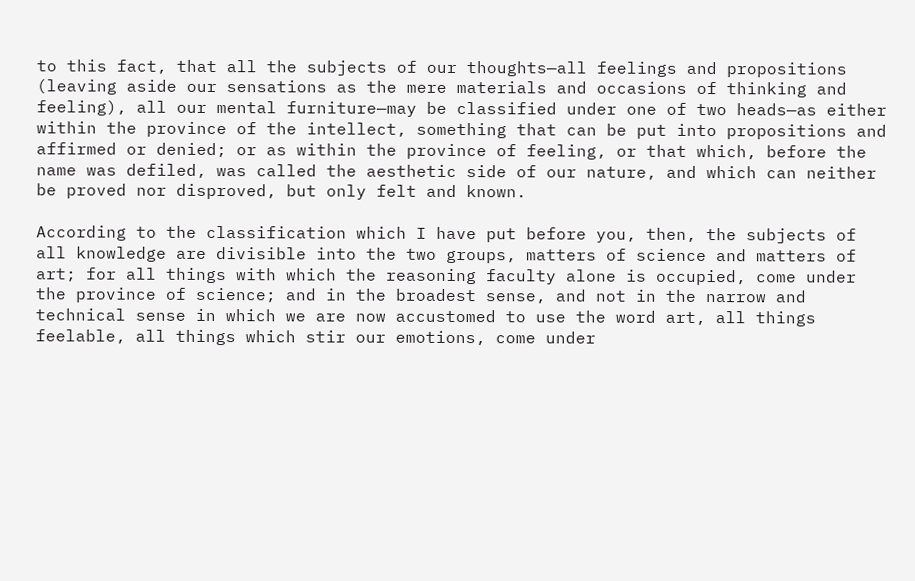to this fact, that all the subjects of our thoughts—all feelings and propositions (leaving aside our sensations as the mere materials and occasions of thinking and feeling), all our mental furniture—may be classified under one of two heads—as either within the province of the intellect, something that can be put into propositions and affirmed or denied; or as within the province of feeling, or that which, before the name was defiled, was called the aesthetic side of our nature, and which can neither be proved nor disproved, but only felt and known.

According to the classification which I have put before you, then, the subjects of all knowledge are divisible into the two groups, matters of science and matters of art; for all things with which the reasoning faculty alone is occupied, come under the province of science; and in the broadest sense, and not in the narrow and technical sense in which we are now accustomed to use the word art, all things feelable, all things which stir our emotions, come under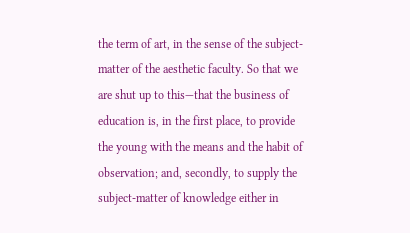the term of art, in the sense of the subject-matter of the aesthetic faculty. So that we are shut up to this—that the business of education is, in the first place, to provide the young with the means and the habit of observation; and, secondly, to supply the subject-matter of knowledge either in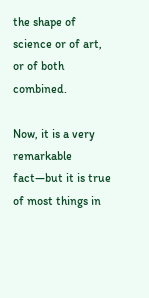the shape of science or of art, or of both combined.

Now, it is a very remarkable fact—but it is true of most things in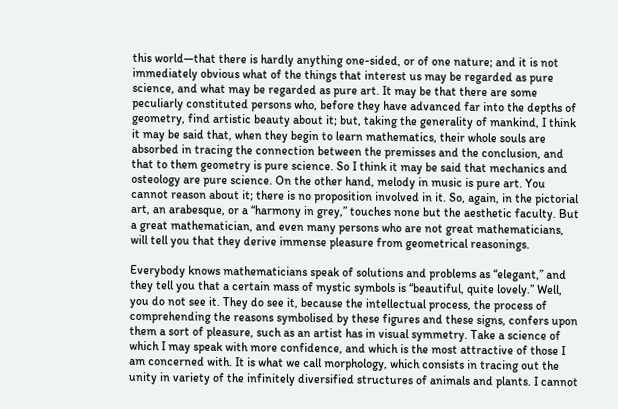this world—that there is hardly anything one-sided, or of one nature; and it is not immediately obvious what of the things that interest us may be regarded as pure science, and what may be regarded as pure art. It may be that there are some peculiarly constituted persons who, before they have advanced far into the depths of geometry, find artistic beauty about it; but, taking the generality of mankind, I think it may be said that, when they begin to learn mathematics, their whole souls are absorbed in tracing the connection between the premisses and the conclusion, and that to them geometry is pure science. So I think it may be said that mechanics and osteology are pure science. On the other hand, melody in music is pure art. You cannot reason about it; there is no proposition involved in it. So, again, in the pictorial art, an arabesque, or a “harmony in grey,” touches none but the aesthetic faculty. But a great mathematician, and even many persons who are not great mathematicians, will tell you that they derive immense pleasure from geometrical reasonings.

Everybody knows mathematicians speak of solutions and problems as “elegant,” and they tell you that a certain mass of mystic symbols is “beautiful, quite lovely.” Well, you do not see it. They do see it, because the intellectual process, the process of comprehending the reasons symbolised by these figures and these signs, confers upon them a sort of pleasure, such as an artist has in visual symmetry. Take a science of which I may speak with more confidence, and which is the most attractive of those I am concerned with. It is what we call morphology, which consists in tracing out the unity in variety of the infinitely diversified structures of animals and plants. I cannot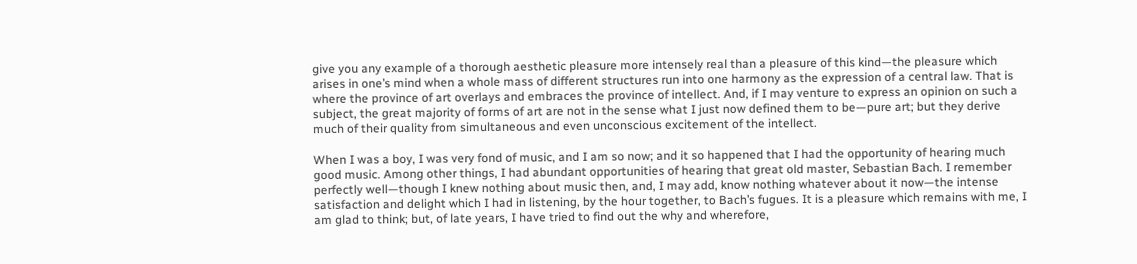give you any example of a thorough aesthetic pleasure more intensely real than a pleasure of this kind—the pleasure which arises in one’s mind when a whole mass of different structures run into one harmony as the expression of a central law. That is where the province of art overlays and embraces the province of intellect. And, if I may venture to express an opinion on such a subject, the great majority of forms of art are not in the sense what I just now defined them to be—pure art; but they derive much of their quality from simultaneous and even unconscious excitement of the intellect.

When I was a boy, I was very fond of music, and I am so now; and it so happened that I had the opportunity of hearing much good music. Among other things, I had abundant opportunities of hearing that great old master, Sebastian Bach. I remember perfectly well—though I knew nothing about music then, and, I may add, know nothing whatever about it now—the intense satisfaction and delight which I had in listening, by the hour together, to Bach’s fugues. It is a pleasure which remains with me, I am glad to think; but, of late years, I have tried to find out the why and wherefore,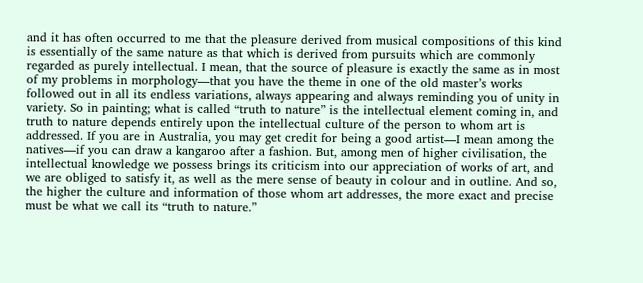and it has often occurred to me that the pleasure derived from musical compositions of this kind is essentially of the same nature as that which is derived from pursuits which are commonly regarded as purely intellectual. I mean, that the source of pleasure is exactly the same as in most of my problems in morphology—that you have the theme in one of the old master’s works followed out in all its endless variations, always appearing and always reminding you of unity in variety. So in painting; what is called “truth to nature” is the intellectual element coming in, and truth to nature depends entirely upon the intellectual culture of the person to whom art is addressed. If you are in Australia, you may get credit for being a good artist—I mean among the natives—if you can draw a kangaroo after a fashion. But, among men of higher civilisation, the intellectual knowledge we possess brings its criticism into our appreciation of works of art, and we are obliged to satisfy it, as well as the mere sense of beauty in colour and in outline. And so, the higher the culture and information of those whom art addresses, the more exact and precise must be what we call its “truth to nature.”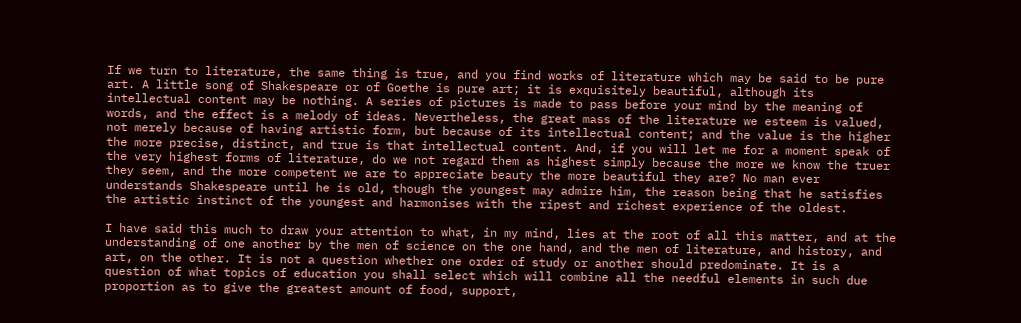If we turn to literature, the same thing is true, and you find works of literature which may be said to be pure art. A little song of Shakespeare or of Goethe is pure art; it is exquisitely beautiful, although its intellectual content may be nothing. A series of pictures is made to pass before your mind by the meaning of words, and the effect is a melody of ideas. Nevertheless, the great mass of the literature we esteem is valued, not merely because of having artistic form, but because of its intellectual content; and the value is the higher the more precise, distinct, and true is that intellectual content. And, if you will let me for a moment speak of the very highest forms of literature, do we not regard them as highest simply because the more we know the truer they seem, and the more competent we are to appreciate beauty the more beautiful they are? No man ever understands Shakespeare until he is old, though the youngest may admire him, the reason being that he satisfies the artistic instinct of the youngest and harmonises with the ripest and richest experience of the oldest.

I have said this much to draw your attention to what, in my mind, lies at the root of all this matter, and at the understanding of one another by the men of science on the one hand, and the men of literature, and history, and art, on the other. It is not a question whether one order of study or another should predominate. It is a question of what topics of education you shall select which will combine all the needful elements in such due proportion as to give the greatest amount of food, support,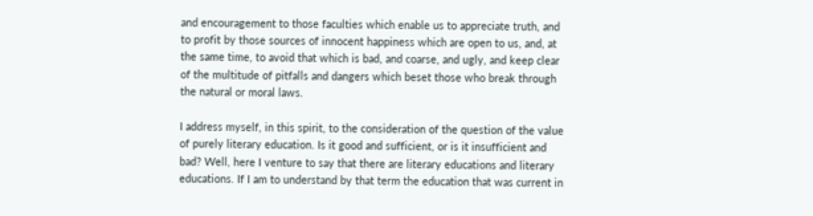and encouragement to those faculties which enable us to appreciate truth, and to profit by those sources of innocent happiness which are open to us, and, at the same time, to avoid that which is bad, and coarse, and ugly, and keep clear of the multitude of pitfalls and dangers which beset those who break through the natural or moral laws.

I address myself, in this spirit, to the consideration of the question of the value of purely literary education. Is it good and sufficient, or is it insufficient and bad? Well, here I venture to say that there are literary educations and literary educations. If I am to understand by that term the education that was current in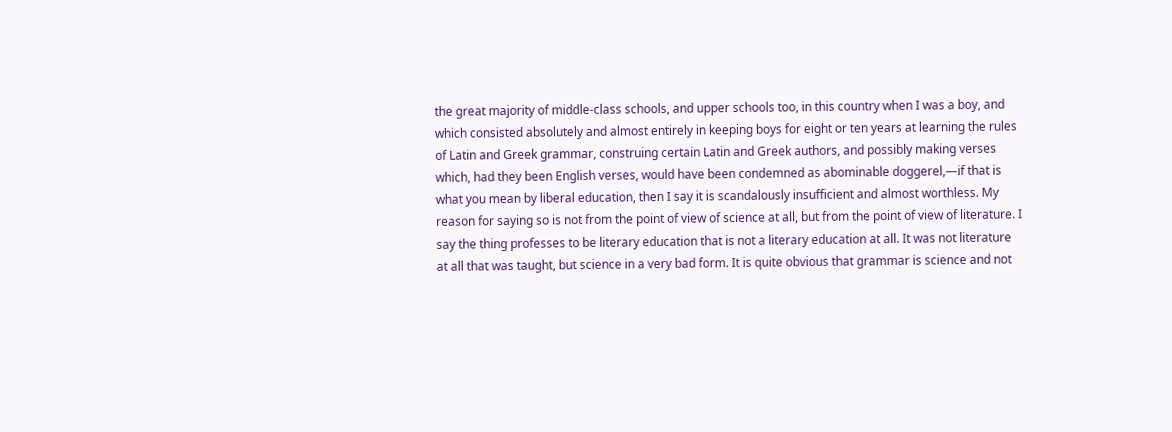the great majority of middle-class schools, and upper schools too, in this country when I was a boy, and which consisted absolutely and almost entirely in keeping boys for eight or ten years at learning the rules of Latin and Greek grammar, construing certain Latin and Greek authors, and possibly making verses which, had they been English verses, would have been condemned as abominable doggerel,—if that is what you mean by liberal education, then I say it is scandalously insufficient and almost worthless. My reason for saying so is not from the point of view of science at all, but from the point of view of literature. I say the thing professes to be literary education that is not a literary education at all. It was not literature at all that was taught, but science in a very bad form. It is quite obvious that grammar is science and not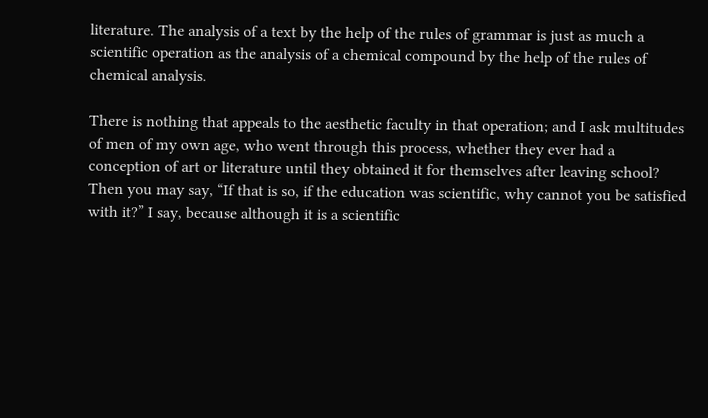literature. The analysis of a text by the help of the rules of grammar is just as much a scientific operation as the analysis of a chemical compound by the help of the rules of chemical analysis.

There is nothing that appeals to the aesthetic faculty in that operation; and I ask multitudes of men of my own age, who went through this process, whether they ever had a conception of art or literature until they obtained it for themselves after leaving school? Then you may say, “If that is so, if the education was scientific, why cannot you be satisfied with it?” I say, because although it is a scientific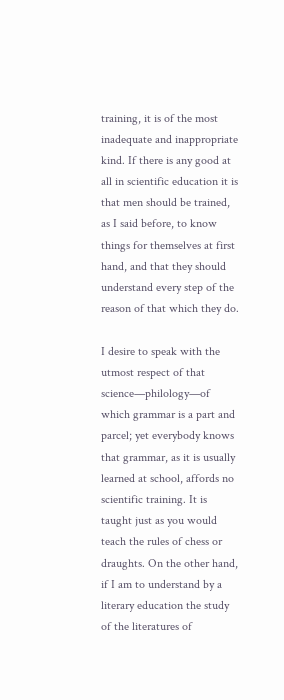training, it is of the most inadequate and inappropriate kind. If there is any good at all in scientific education it is that men should be trained, as I said before, to know things for themselves at first hand, and that they should understand every step of the reason of that which they do.

I desire to speak with the utmost respect of that science—philology—of which grammar is a part and parcel; yet everybody knows that grammar, as it is usually learned at school, affords no scientific training. It is taught just as you would teach the rules of chess or draughts. On the other hand, if I am to understand by a literary education the study of the literatures of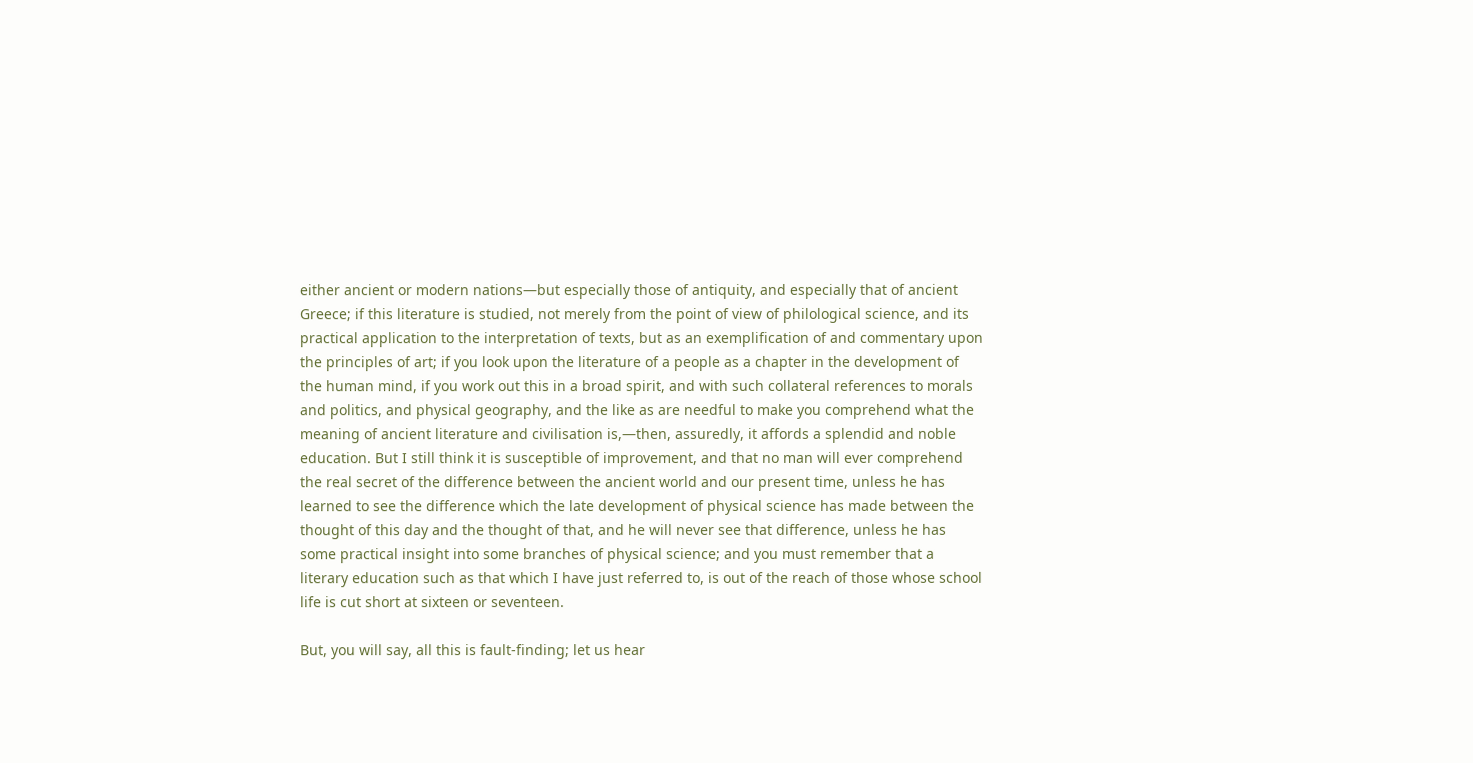either ancient or modern nations—but especially those of antiquity, and especially that of ancient Greece; if this literature is studied, not merely from the point of view of philological science, and its practical application to the interpretation of texts, but as an exemplification of and commentary upon the principles of art; if you look upon the literature of a people as a chapter in the development of the human mind, if you work out this in a broad spirit, and with such collateral references to morals and politics, and physical geography, and the like as are needful to make you comprehend what the meaning of ancient literature and civilisation is,—then, assuredly, it affords a splendid and noble education. But I still think it is susceptible of improvement, and that no man will ever comprehend the real secret of the difference between the ancient world and our present time, unless he has learned to see the difference which the late development of physical science has made between the thought of this day and the thought of that, and he will never see that difference, unless he has some practical insight into some branches of physical science; and you must remember that a literary education such as that which I have just referred to, is out of the reach of those whose school life is cut short at sixteen or seventeen.

But, you will say, all this is fault-finding; let us hear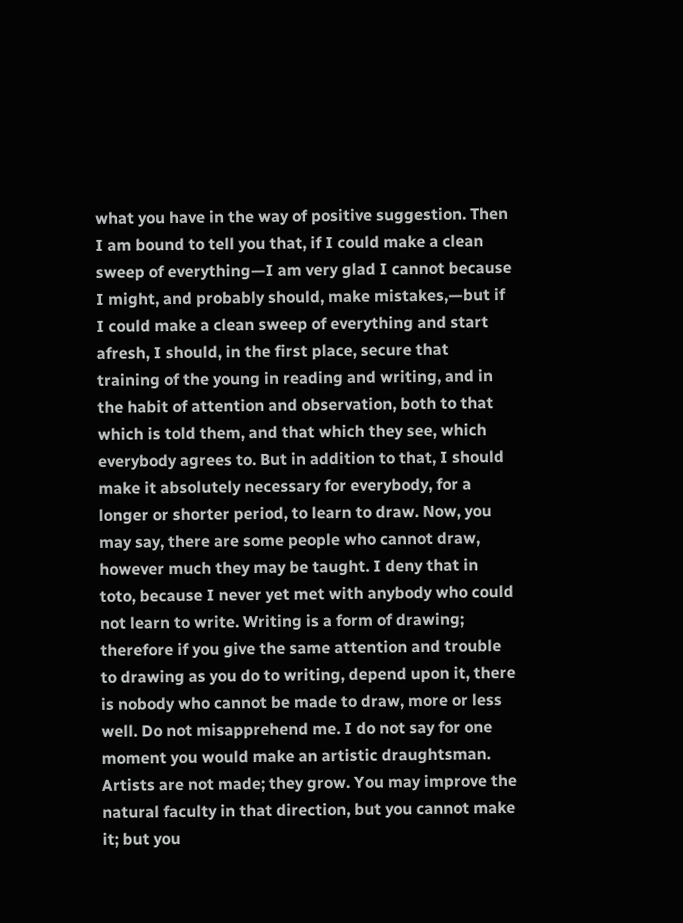what you have in the way of positive suggestion. Then I am bound to tell you that, if I could make a clean sweep of everything—I am very glad I cannot because I might, and probably should, make mistakes,—but if I could make a clean sweep of everything and start afresh, I should, in the first place, secure that training of the young in reading and writing, and in the habit of attention and observation, both to that which is told them, and that which they see, which everybody agrees to. But in addition to that, I should make it absolutely necessary for everybody, for a longer or shorter period, to learn to draw. Now, you may say, there are some people who cannot draw, however much they may be taught. I deny that in toto, because I never yet met with anybody who could not learn to write. Writing is a form of drawing; therefore if you give the same attention and trouble to drawing as you do to writing, depend upon it, there is nobody who cannot be made to draw, more or less well. Do not misapprehend me. I do not say for one moment you would make an artistic draughtsman. Artists are not made; they grow. You may improve the natural faculty in that direction, but you cannot make it; but you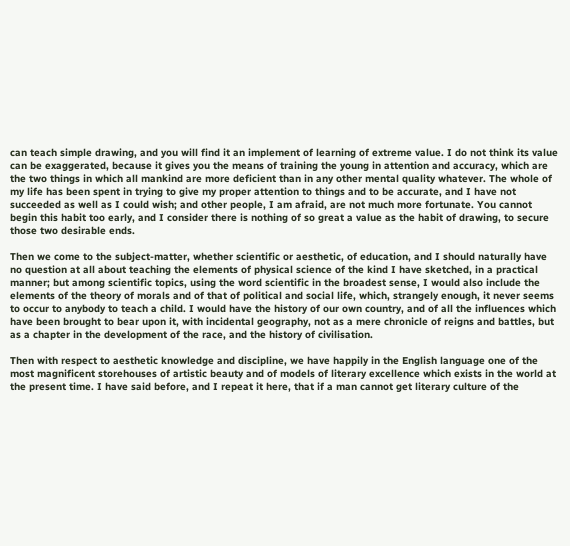can teach simple drawing, and you will find it an implement of learning of extreme value. I do not think its value can be exaggerated, because it gives you the means of training the young in attention and accuracy, which are the two things in which all mankind are more deficient than in any other mental quality whatever. The whole of my life has been spent in trying to give my proper attention to things and to be accurate, and I have not succeeded as well as I could wish; and other people, I am afraid, are not much more fortunate. You cannot begin this habit too early, and I consider there is nothing of so great a value as the habit of drawing, to secure those two desirable ends.

Then we come to the subject-matter, whether scientific or aesthetic, of education, and I should naturally have no question at all about teaching the elements of physical science of the kind I have sketched, in a practical manner; but among scientific topics, using the word scientific in the broadest sense, I would also include the elements of the theory of morals and of that of political and social life, which, strangely enough, it never seems to occur to anybody to teach a child. I would have the history of our own country, and of all the influences which have been brought to bear upon it, with incidental geography, not as a mere chronicle of reigns and battles, but as a chapter in the development of the race, and the history of civilisation.

Then with respect to aesthetic knowledge and discipline, we have happily in the English language one of the most magnificent storehouses of artistic beauty and of models of literary excellence which exists in the world at the present time. I have said before, and I repeat it here, that if a man cannot get literary culture of the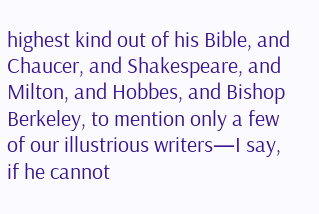highest kind out of his Bible, and Chaucer, and Shakespeare, and Milton, and Hobbes, and Bishop Berkeley, to mention only a few of our illustrious writers—I say, if he cannot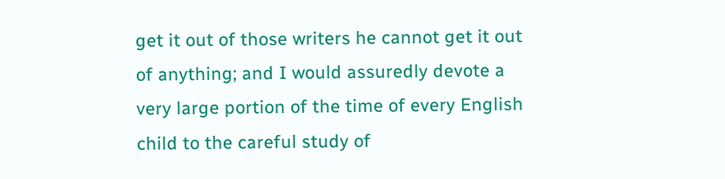get it out of those writers he cannot get it out of anything; and I would assuredly devote a very large portion of the time of every English child to the careful study of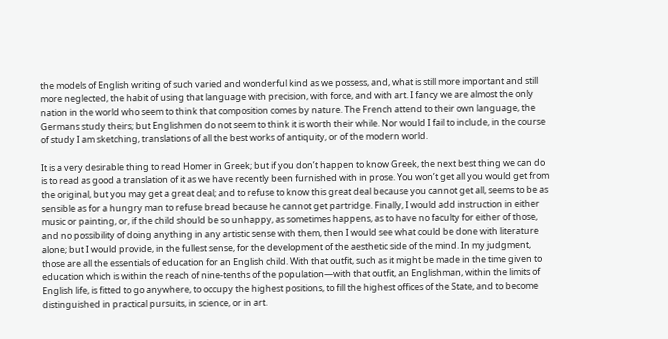the models of English writing of such varied and wonderful kind as we possess, and, what is still more important and still more neglected, the habit of using that language with precision, with force, and with art. I fancy we are almost the only nation in the world who seem to think that composition comes by nature. The French attend to their own language, the Germans study theirs; but Englishmen do not seem to think it is worth their while. Nor would I fail to include, in the course of study I am sketching, translations of all the best works of antiquity, or of the modern world.

It is a very desirable thing to read Homer in Greek; but if you don’t happen to know Greek, the next best thing we can do is to read as good a translation of it as we have recently been furnished with in prose. You won’t get all you would get from the original, but you may get a great deal; and to refuse to know this great deal because you cannot get all, seems to be as sensible as for a hungry man to refuse bread because he cannot get partridge. Finally, I would add instruction in either music or painting, or, if the child should be so unhappy, as sometimes happens, as to have no faculty for either of those, and no possibility of doing anything in any artistic sense with them, then I would see what could be done with literature alone; but I would provide, in the fullest sense, for the development of the aesthetic side of the mind. In my judgment, those are all the essentials of education for an English child. With that outfit, such as it might be made in the time given to education which is within the reach of nine-tenths of the population—with that outfit, an Englishman, within the limits of English life, is fitted to go anywhere, to occupy the highest positions, to fill the highest offices of the State, and to become distinguished in practical pursuits, in science, or in art.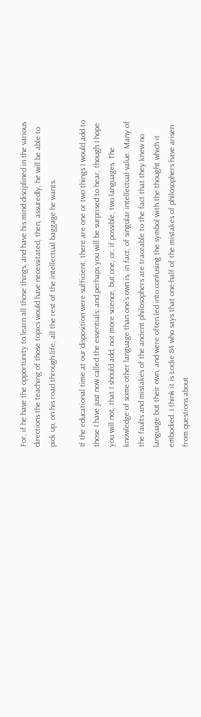For, if he have the opportunity to learn all those things, and have his mind disciplined in the various directions the teaching of those topics would have necessitated, then, assuredly, he will be able to pick up, on his road through life, all the rest of the intellectual baggage he wants.

If the educational time at our disposition were sufficient, there are one or two things I would add to those I have just now called the essentials; and perhaps you will be surprised to hear, though I hope you will not, that I should add, not more science, but one, or, if possible, two languages. The knowledge of some other language than one’s own is, in fact, of singular intellectual value. Many of the faults and mistakes of the ancient philosophers are traceable to the fact that they knew no language but their own, and were often led into confusing the symbol with the thought which it embodied. I think it is Locke 84 who says that one-half of the mistakes of philosophers have arisen from questions about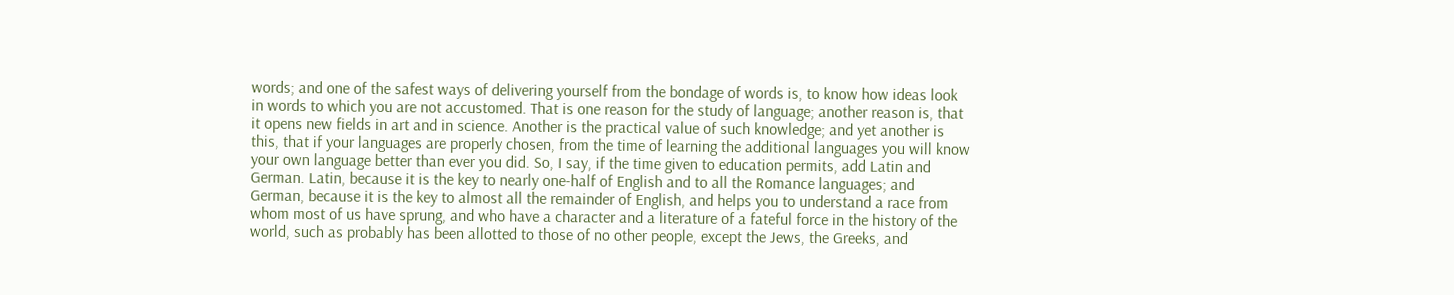words; and one of the safest ways of delivering yourself from the bondage of words is, to know how ideas look in words to which you are not accustomed. That is one reason for the study of language; another reason is, that it opens new fields in art and in science. Another is the practical value of such knowledge; and yet another is this, that if your languages are properly chosen, from the time of learning the additional languages you will know your own language better than ever you did. So, I say, if the time given to education permits, add Latin and German. Latin, because it is the key to nearly one-half of English and to all the Romance languages; and German, because it is the key to almost all the remainder of English, and helps you to understand a race from whom most of us have sprung, and who have a character and a literature of a fateful force in the history of the world, such as probably has been allotted to those of no other people, except the Jews, the Greeks, and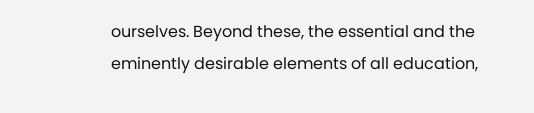ourselves. Beyond these, the essential and the eminently desirable elements of all education,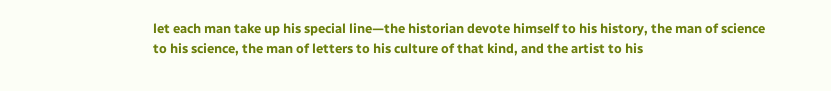let each man take up his special line—the historian devote himself to his history, the man of science to his science, the man of letters to his culture of that kind, and the artist to his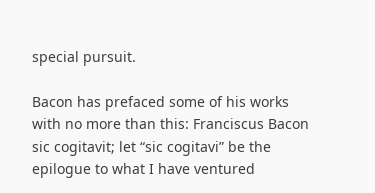special pursuit.

Bacon has prefaced some of his works with no more than this: Franciscus Bacon sic cogitavit; let “sic cogitavi” be the epilogue to what I have ventured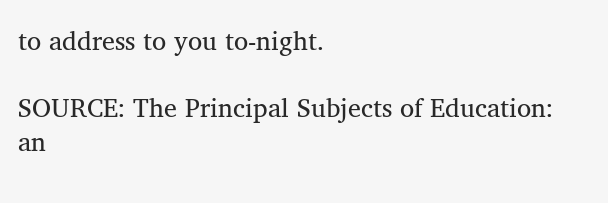to address to you to-night.

SOURCE: The Principal Subjects of Education: an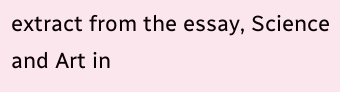extract from the essay, Science and Art in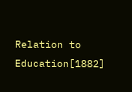Relation to Education[1882]